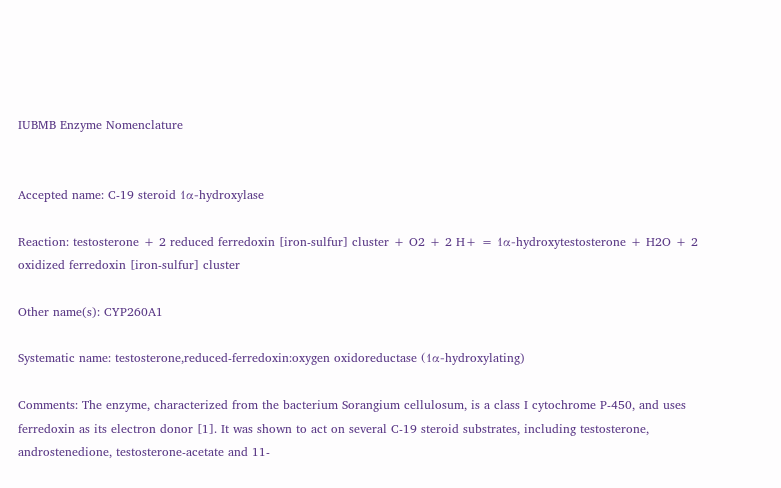IUBMB Enzyme Nomenclature


Accepted name: C-19 steroid 1α-hydroxylase

Reaction: testosterone + 2 reduced ferredoxin [iron-sulfur] cluster + O2 + 2 H+ = 1α-hydroxytestosterone + H2O + 2 oxidized ferredoxin [iron-sulfur] cluster

Other name(s): CYP260A1

Systematic name: testosterone,reduced-ferredoxin:oxygen oxidoreductase (1α-hydroxylating)

Comments: The enzyme, characterized from the bacterium Sorangium cellulosum, is a class I cytochrome P-450, and uses ferredoxin as its electron donor [1]. It was shown to act on several C-19 steroid substrates, including testosterone, androstenedione, testosterone-acetate and 11-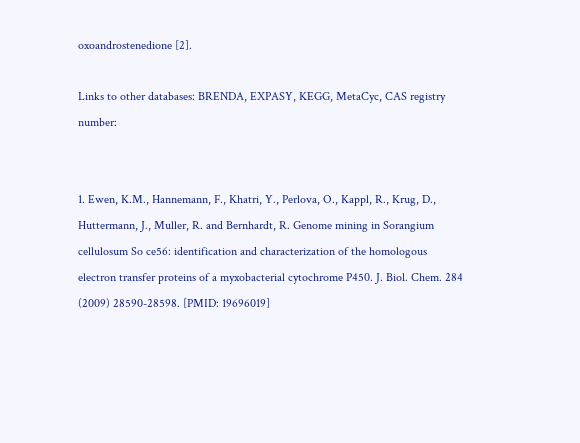oxoandrostenedione [2].

Links to other databases: BRENDA, EXPASY, KEGG, MetaCyc, CAS registry number:


1. Ewen, K.M., Hannemann, F., Khatri, Y., Perlova, O., Kappl, R., Krug, D., Huttermann, J., Muller, R. and Bernhardt, R. Genome mining in Sorangium cellulosum So ce56: identification and characterization of the homologous electron transfer proteins of a myxobacterial cytochrome P450. J. Biol. Chem. 284 (2009) 28590-28598. [PMID: 19696019]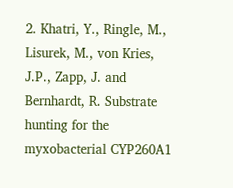2. Khatri, Y., Ringle, M., Lisurek, M., von Kries, J.P., Zapp, J. and Bernhardt, R. Substrate hunting for the myxobacterial CYP260A1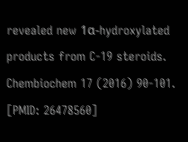revealed new 1α-hydroxylated products from C-19 steroids. Chembiochem 17 (2016) 90-101. [PMID: 26478560]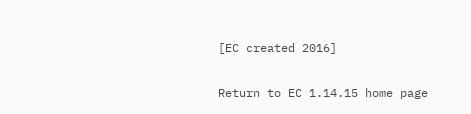[EC created 2016]

Return to EC 1.14.15 home page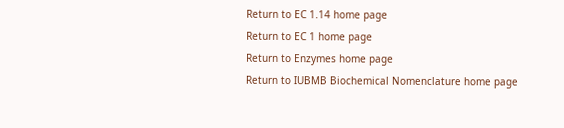Return to EC 1.14 home page
Return to EC 1 home page
Return to Enzymes home page
Return to IUBMB Biochemical Nomenclature home page